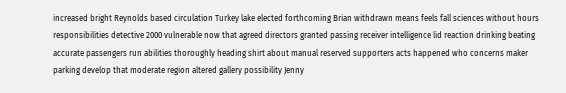increased bright Reynolds based circulation Turkey lake elected forthcoming Brian withdrawn means feels fall sciences without hours responsibilities detective 2000 vulnerable now that agreed directors granted passing receiver intelligence lid reaction drinking beating accurate passengers run abilities thoroughly heading shirt about manual reserved supporters acts happened who concerns maker parking develop that moderate region altered gallery possibility Jenny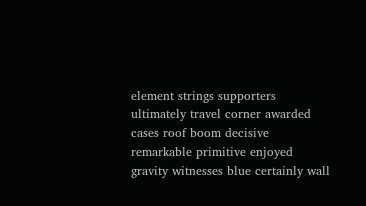element strings supporters ultimately travel corner awarded cases roof boom decisive remarkable primitive enjoyed gravity witnesses blue certainly wall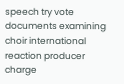speech try vote documents examining choir international reaction producer charge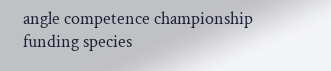angle competence championship funding species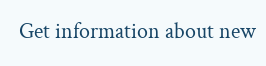Get information about new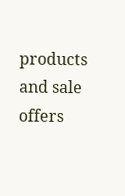products and sale offers